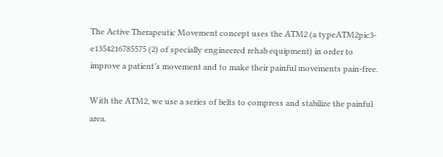The Active Therapeutic Movement concept uses the ATM2 (a typeATM2pic3-e1354216785575 (2) of specially engineered rehab equipment) in order to improve a patient’s movement and to make their painful movements pain-free.

With the ATM2, we use a series of belts to compress and stabilize the painful area.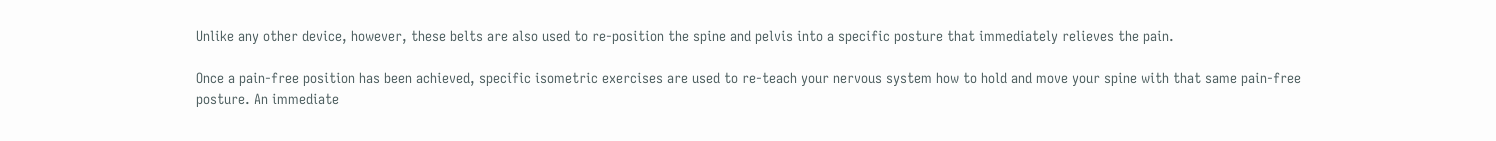Unlike any other device, however, these belts are also used to re-position the spine and pelvis into a specific posture that immediately relieves the pain.

Once a pain-free position has been achieved, specific isometric exercises are used to re-teach your nervous system how to hold and move your spine with that same pain-free posture. An immediate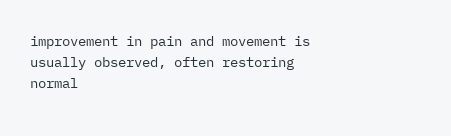improvement in pain and movement is usually observed, often restoring normal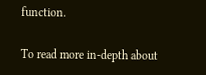function.

To read more in-depth about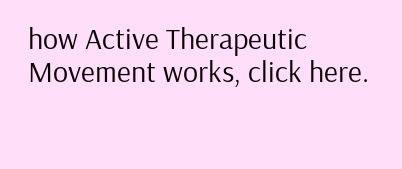how Active Therapeutic Movement works, click here.